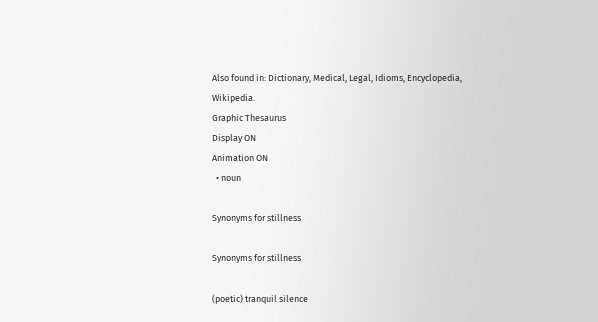Also found in: Dictionary, Medical, Legal, Idioms, Encyclopedia, Wikipedia.
Graphic Thesaurus
Display ON
Animation ON
  • noun

Synonyms for stillness

Synonyms for stillness

(poetic) tranquil silence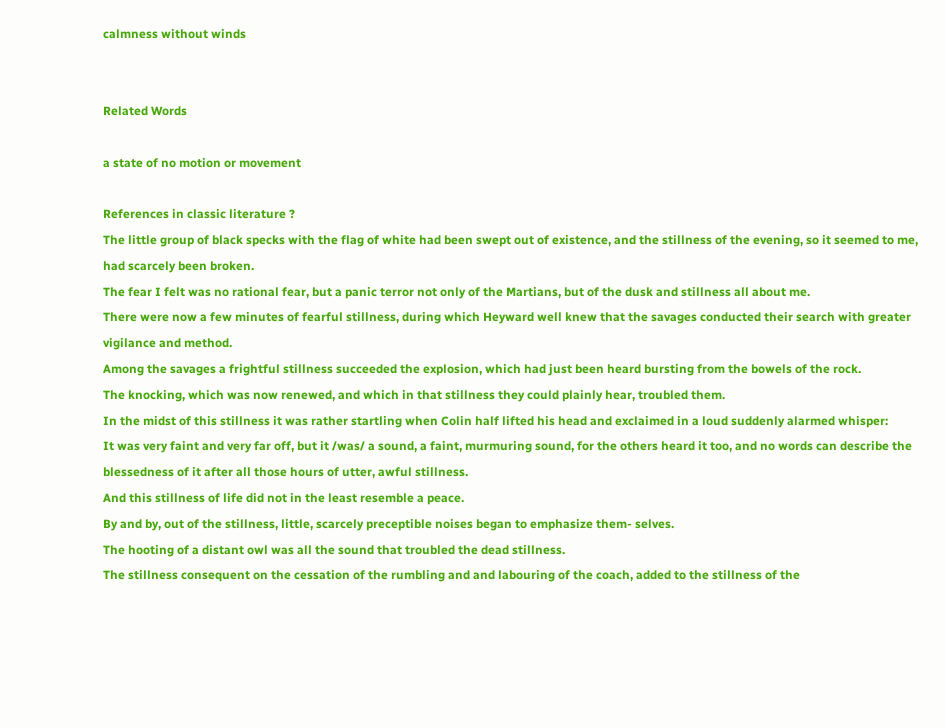calmness without winds


Related Words

a state of no motion or movement

References in classic literature ?
The little group of black specks with the flag of white had been swept out of existence, and the stillness of the evening, so it seemed to me, had scarcely been broken.
The fear I felt was no rational fear, but a panic terror not only of the Martians, but of the dusk and stillness all about me.
There were now a few minutes of fearful stillness, during which Heyward well knew that the savages conducted their search with greater vigilance and method.
Among the savages a frightful stillness succeeded the explosion, which had just been heard bursting from the bowels of the rock.
The knocking, which was now renewed, and which in that stillness they could plainly hear, troubled them.
In the midst of this stillness it was rather startling when Colin half lifted his head and exclaimed in a loud suddenly alarmed whisper:
It was very faint and very far off, but it /was/ a sound, a faint, murmuring sound, for the others heard it too, and no words can describe the blessedness of it after all those hours of utter, awful stillness.
And this stillness of life did not in the least resemble a peace.
By and by, out of the stillness, little, scarcely preceptible noises began to emphasize them- selves.
The hooting of a distant owl was all the sound that troubled the dead stillness.
The stillness consequent on the cessation of the rumbling and and labouring of the coach, added to the stillness of the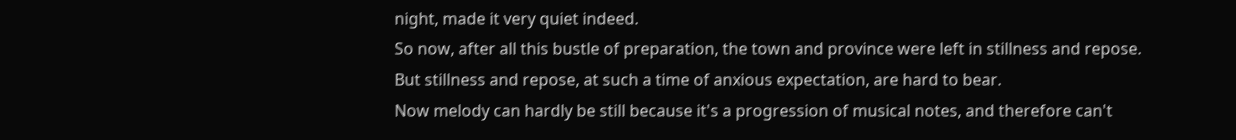night, made it very quiet indeed.
So now, after all this bustle of preparation, the town and province were left in stillness and repose.
But stillness and repose, at such a time of anxious expectation, are hard to bear.
Now melody can hardly be still because it's a progression of musical notes, and therefore can't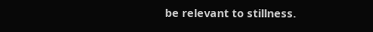be relevant to stillness.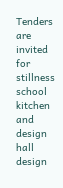Tenders are invited for stillness school kitchen and design hall design